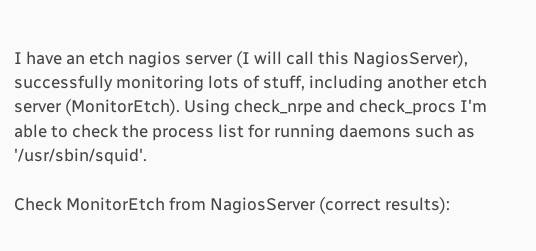I have an etch nagios server (I will call this NagiosServer), successfully monitoring lots of stuff, including another etch server (MonitorEtch). Using check_nrpe and check_procs I'm able to check the process list for running daemons such as '/usr/sbin/squid'.

Check MonitorEtch from NagiosServer (correct results):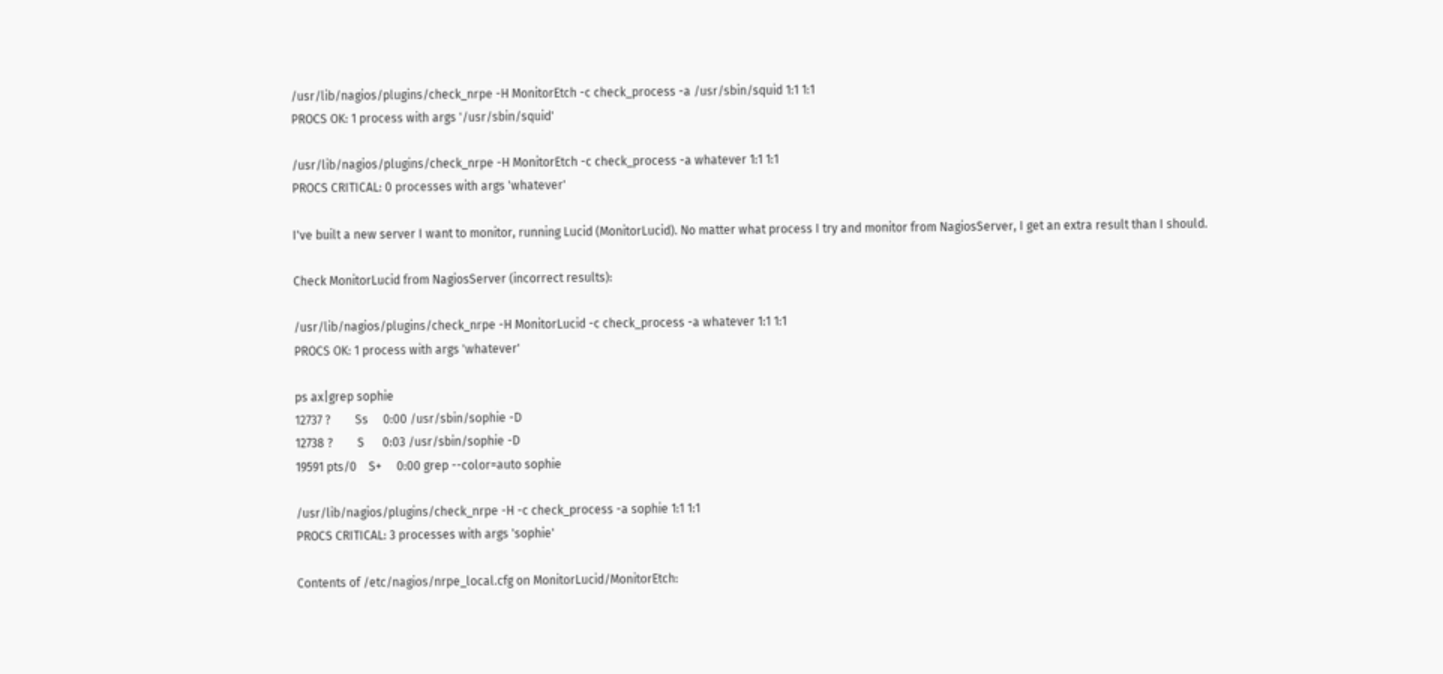/usr/lib/nagios/plugins/check_nrpe -H MonitorEtch -c check_process -a /usr/sbin/squid 1:1 1:1
PROCS OK: 1 process with args '/usr/sbin/squid'

/usr/lib/nagios/plugins/check_nrpe -H MonitorEtch -c check_process -a whatever 1:1 1:1
PROCS CRITICAL: 0 processes with args 'whatever'

I've built a new server I want to monitor, running Lucid (MonitorLucid). No matter what process I try and monitor from NagiosServer, I get an extra result than I should.

Check MonitorLucid from NagiosServer (incorrect results):

/usr/lib/nagios/plugins/check_nrpe -H MonitorLucid -c check_process -a whatever 1:1 1:1
PROCS OK: 1 process with args 'whatever'

ps ax|grep sophie
12737 ?        Ss     0:00 /usr/sbin/sophie -D
12738 ?        S      0:03 /usr/sbin/sophie -D
19591 pts/0    S+     0:00 grep --color=auto sophie

/usr/lib/nagios/plugins/check_nrpe -H -c check_process -a sophie 1:1 1:1
PROCS CRITICAL: 3 processes with args 'sophie'

Contents of /etc/nagios/nrpe_local.cfg on MonitorLucid/MonitorEtch: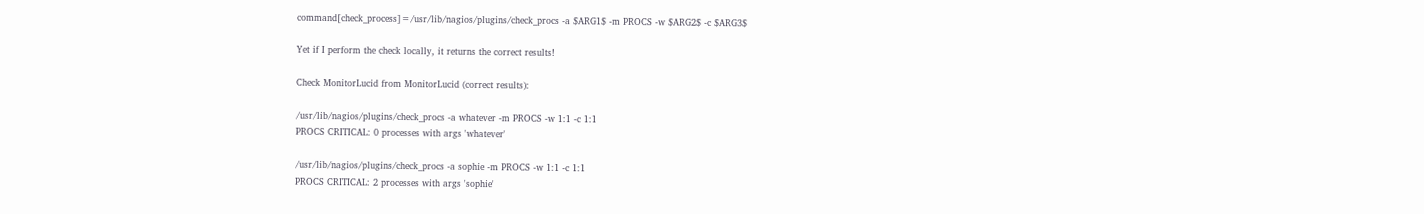command[check_process]=/usr/lib/nagios/plugins/check_procs -a $ARG1$ -m PROCS -w $ARG2$ -c $ARG3$

Yet if I perform the check locally, it returns the correct results!

Check MonitorLucid from MonitorLucid (correct results):

/usr/lib/nagios/plugins/check_procs -a whatever -m PROCS -w 1:1 -c 1:1
PROCS CRITICAL: 0 processes with args 'whatever'

/usr/lib/nagios/plugins/check_procs -a sophie -m PROCS -w 1:1 -c 1:1
PROCS CRITICAL: 2 processes with args 'sophie'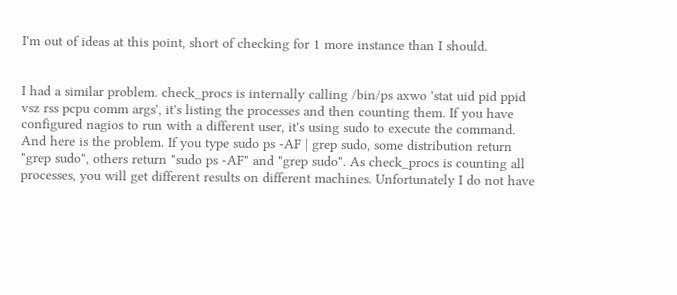I'm out of ideas at this point, short of checking for 1 more instance than I should.


I had a similar problem. check_procs is internally calling /bin/ps axwo 'stat uid pid ppid vsz rss pcpu comm args', it's listing the processes and then counting them. If you have configured nagios to run with a different user, it's using sudo to execute the command. And here is the problem. If you type sudo ps -AF | grep sudo, some distribution return "grep sudo", others return "sudo ps -AF" and "grep sudo". As check_procs is counting all processes, you will get different results on different machines. Unfortunately I do not have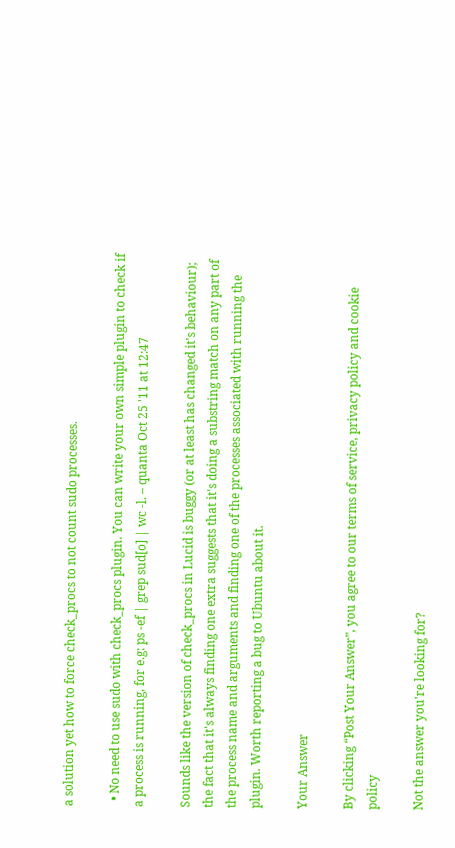a solution yet how to force check_procs to not count sudo processes.

  • No need to use sudo with check_procs plugin. You can write your own simple plugin to check if a process is running, for e.g: ps -ef | grep sud[o] | wc -l. – quanta Oct 25 '11 at 12:47

Sounds like the version of check_procs in Lucid is buggy (or at least has changed it's behaviour); the fact that it's always finding one extra suggests that it's doing a substring match on any part of the process name and arguments and finding one of the processes associated with running the plugin. Worth reporting a bug to Ubuntu about it.

Your Answer

By clicking “Post Your Answer”, you agree to our terms of service, privacy policy and cookie policy

Not the answer you're looking for?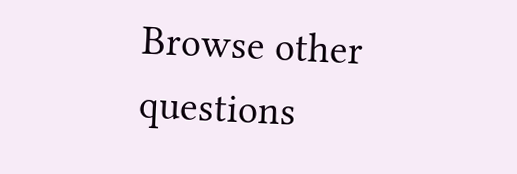Browse other questions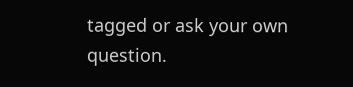tagged or ask your own question.